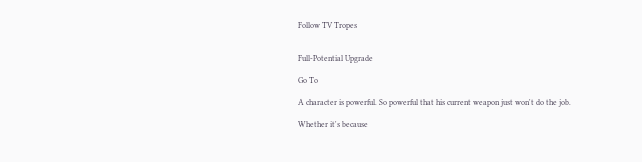Follow TV Tropes


Full-Potential Upgrade

Go To

A character is powerful. So powerful that his current weapon just won't do the job.

Whether it's because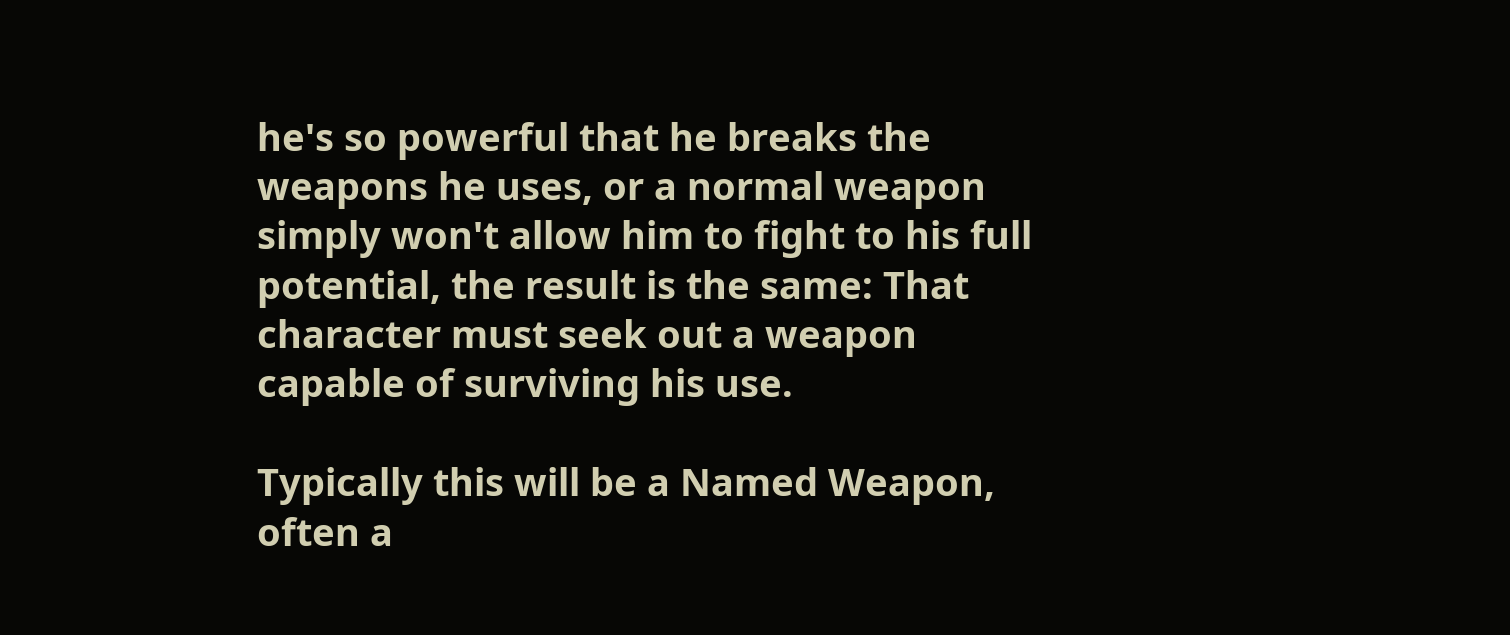he's so powerful that he breaks the weapons he uses, or a normal weapon simply won't allow him to fight to his full potential, the result is the same: That character must seek out a weapon capable of surviving his use.

Typically this will be a Named Weapon, often a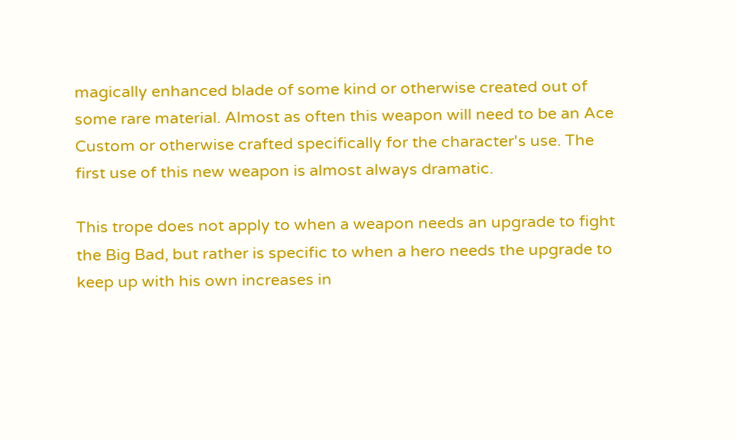magically enhanced blade of some kind or otherwise created out of some rare material. Almost as often this weapon will need to be an Ace Custom or otherwise crafted specifically for the character's use. The first use of this new weapon is almost always dramatic.

This trope does not apply to when a weapon needs an upgrade to fight the Big Bad, but rather is specific to when a hero needs the upgrade to keep up with his own increases in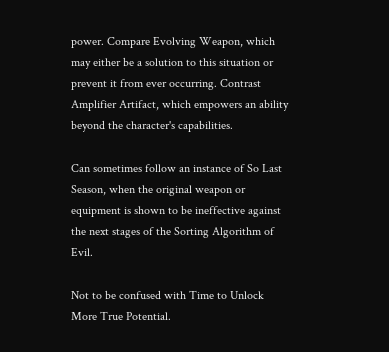power. Compare Evolving Weapon, which may either be a solution to this situation or prevent it from ever occurring. Contrast Amplifier Artifact, which empowers an ability beyond the character's capabilities.

Can sometimes follow an instance of So Last Season, when the original weapon or equipment is shown to be ineffective against the next stages of the Sorting Algorithm of Evil.

Not to be confused with Time to Unlock More True Potential.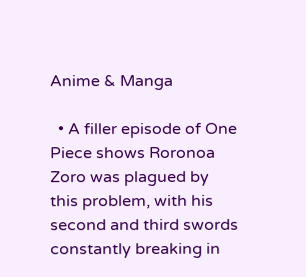Anime & Manga

  • A filler episode of One Piece shows Roronoa Zoro was plagued by this problem, with his second and third swords constantly breaking in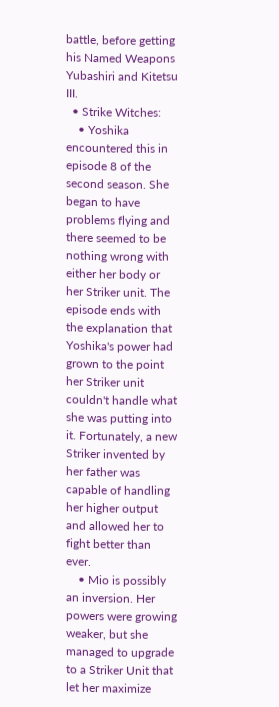battle, before getting his Named Weapons Yubashiri and Kitetsu III.
  • Strike Witches:
    • Yoshika encountered this in episode 8 of the second season. She began to have problems flying and there seemed to be nothing wrong with either her body or her Striker unit. The episode ends with the explanation that Yoshika's power had grown to the point her Striker unit couldn't handle what she was putting into it. Fortunately, a new Striker invented by her father was capable of handling her higher output and allowed her to fight better than ever.
    • Mio is possibly an inversion. Her powers were growing weaker, but she managed to upgrade to a Striker Unit that let her maximize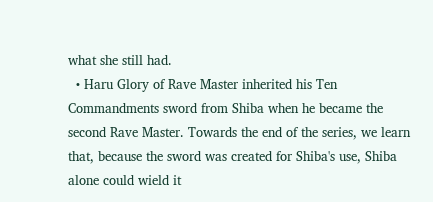what she still had.
  • Haru Glory of Rave Master inherited his Ten Commandments sword from Shiba when he became the second Rave Master. Towards the end of the series, we learn that, because the sword was created for Shiba's use, Shiba alone could wield it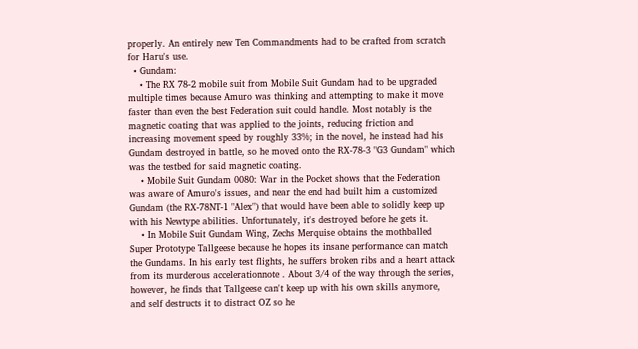properly. An entirely new Ten Commandments had to be crafted from scratch for Haru's use.
  • Gundam:
    • The RX 78-2 mobile suit from Mobile Suit Gundam had to be upgraded multiple times because Amuro was thinking and attempting to make it move faster than even the best Federation suit could handle. Most notably is the magnetic coating that was applied to the joints, reducing friction and increasing movement speed by roughly 33%; in the novel, he instead had his Gundam destroyed in battle, so he moved onto the RX-78-3 "G3 Gundam" which was the testbed for said magnetic coating.
    • Mobile Suit Gundam 0080: War in the Pocket shows that the Federation was aware of Amuro's issues, and near the end had built him a customized Gundam (the RX-78NT-1 "Alex") that would have been able to solidly keep up with his Newtype abilities. Unfortunately, it's destroyed before he gets it.
    • In Mobile Suit Gundam Wing, Zechs Merquise obtains the mothballed Super Prototype Tallgeese because he hopes its insane performance can match the Gundams. In his early test flights, he suffers broken ribs and a heart attack from its murderous accelerationnote . About 3/4 of the way through the series, however, he finds that Tallgeese can't keep up with his own skills anymore, and self destructs it to distract OZ so he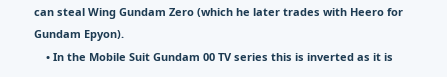can steal Wing Gundam Zero (which he later trades with Heero for Gundam Epyon).
    • In the Mobile Suit Gundam 00 TV series this is inverted as it is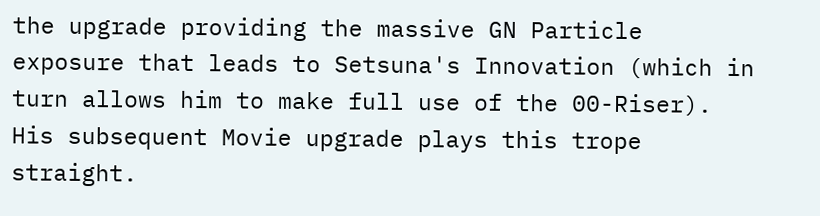the upgrade providing the massive GN Particle exposure that leads to Setsuna's Innovation (which in turn allows him to make full use of the 00-Riser). His subsequent Movie upgrade plays this trope straight.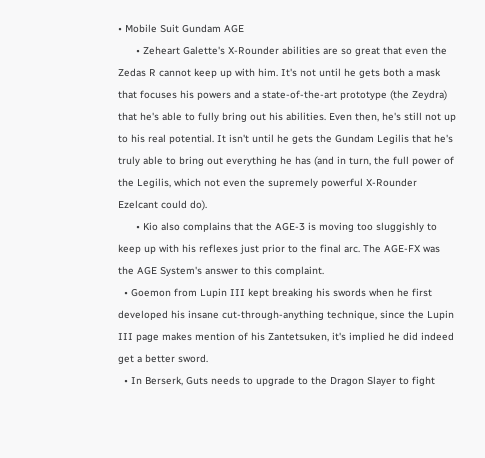• Mobile Suit Gundam AGE
      • Zeheart Galette's X-Rounder abilities are so great that even the Zedas R cannot keep up with him. It's not until he gets both a mask that focuses his powers and a state-of-the-art prototype (the Zeydra) that he's able to fully bring out his abilities. Even then, he's still not up to his real potential. It isn't until he gets the Gundam Legilis that he's truly able to bring out everything he has (and in turn, the full power of the Legilis, which not even the supremely powerful X-Rounder Ezelcant could do).
      • Kio also complains that the AGE-3 is moving too sluggishly to keep up with his reflexes just prior to the final arc. The AGE-FX was the AGE System's answer to this complaint.
  • Goemon from Lupin III kept breaking his swords when he first developed his insane cut-through-anything technique, since the Lupin III page makes mention of his Zantetsuken, it's implied he did indeed get a better sword.
  • In Berserk, Guts needs to upgrade to the Dragon Slayer to fight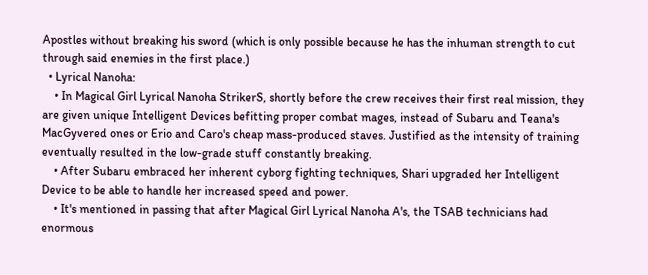Apostles without breaking his sword (which is only possible because he has the inhuman strength to cut through said enemies in the first place.)
  • Lyrical Nanoha:
    • In Magical Girl Lyrical Nanoha StrikerS, shortly before the crew receives their first real mission, they are given unique Intelligent Devices befitting proper combat mages, instead of Subaru and Teana's MacGyvered ones or Erio and Caro's cheap mass-produced staves. Justified as the intensity of training eventually resulted in the low-grade stuff constantly breaking.
    • After Subaru embraced her inherent cyborg fighting techniques, Shari upgraded her Intelligent Device to be able to handle her increased speed and power.
    • It's mentioned in passing that after Magical Girl Lyrical Nanoha A's, the TSAB technicians had enormous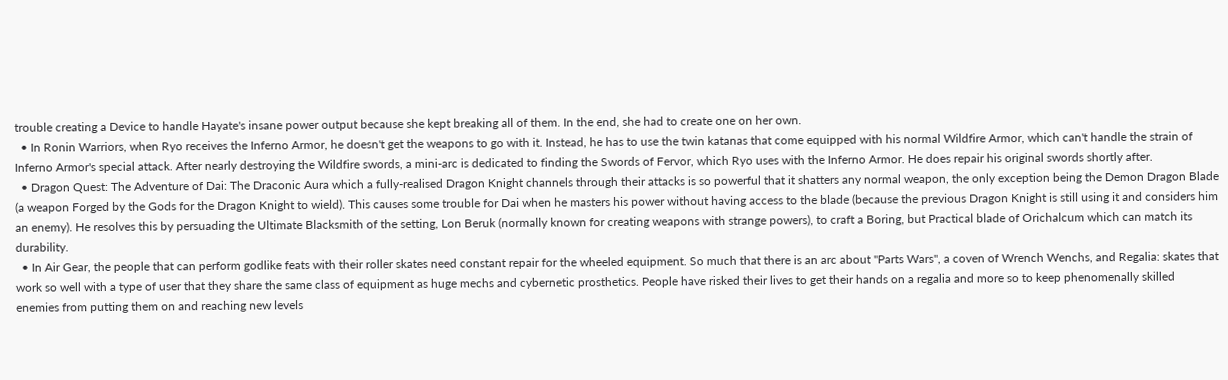trouble creating a Device to handle Hayate's insane power output because she kept breaking all of them. In the end, she had to create one on her own.
  • In Ronin Warriors, when Ryo receives the Inferno Armor, he doesn't get the weapons to go with it. Instead, he has to use the twin katanas that come equipped with his normal Wildfire Armor, which can't handle the strain of Inferno Armor's special attack. After nearly destroying the Wildfire swords, a mini-arc is dedicated to finding the Swords of Fervor, which Ryo uses with the Inferno Armor. He does repair his original swords shortly after.
  • Dragon Quest: The Adventure of Dai: The Draconic Aura which a fully-realised Dragon Knight channels through their attacks is so powerful that it shatters any normal weapon, the only exception being the Demon Dragon Blade (a weapon Forged by the Gods for the Dragon Knight to wield). This causes some trouble for Dai when he masters his power without having access to the blade (because the previous Dragon Knight is still using it and considers him an enemy). He resolves this by persuading the Ultimate Blacksmith of the setting, Lon Beruk (normally known for creating weapons with strange powers), to craft a Boring, but Practical blade of Orichalcum which can match its durability.
  • In Air Gear, the people that can perform godlike feats with their roller skates need constant repair for the wheeled equipment. So much that there is an arc about "Parts Wars", a coven of Wrench Wenchs, and Regalia: skates that work so well with a type of user that they share the same class of equipment as huge mechs and cybernetic prosthetics. People have risked their lives to get their hands on a regalia and more so to keep phenomenally skilled enemies from putting them on and reaching new levels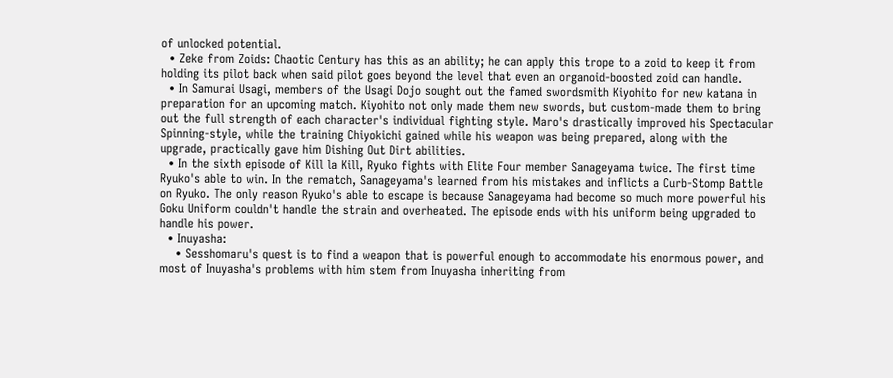of unlocked potential.
  • Zeke from Zoids: Chaotic Century has this as an ability; he can apply this trope to a zoid to keep it from holding its pilot back when said pilot goes beyond the level that even an organoid-boosted zoid can handle.
  • In Samurai Usagi, members of the Usagi Dojo sought out the famed swordsmith Kiyohito for new katana in preparation for an upcoming match. Kiyohito not only made them new swords, but custom-made them to bring out the full strength of each character's individual fighting style. Maro's drastically improved his Spectacular Spinning-style, while the training Chiyokichi gained while his weapon was being prepared, along with the upgrade, practically gave him Dishing Out Dirt abilities.
  • In the sixth episode of Kill la Kill, Ryuko fights with Elite Four member Sanageyama twice. The first time Ryuko's able to win. In the rematch, Sanageyama's learned from his mistakes and inflicts a Curb-Stomp Battle on Ryuko. The only reason Ryuko's able to escape is because Sanageyama had become so much more powerful his Goku Uniform couldn't handle the strain and overheated. The episode ends with his uniform being upgraded to handle his power.
  • Inuyasha:
    • Sesshomaru's quest is to find a weapon that is powerful enough to accommodate his enormous power, and most of Inuyasha's problems with him stem from Inuyasha inheriting from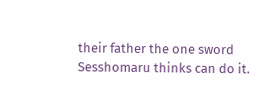their father the one sword Sesshomaru thinks can do it.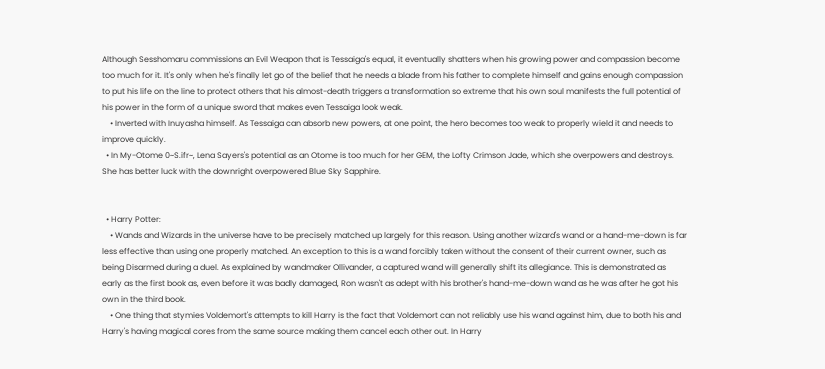Although Sesshomaru commissions an Evil Weapon that is Tessaiga's equal, it eventually shatters when his growing power and compassion become too much for it. It's only when he's finally let go of the belief that he needs a blade from his father to complete himself and gains enough compassion to put his life on the line to protect others that his almost-death triggers a transformation so extreme that his own soul manifests the full potential of his power in the form of a unique sword that makes even Tessaiga look weak.
    • Inverted with Inuyasha himself. As Tessaiga can absorb new powers, at one point, the hero becomes too weak to properly wield it and needs to improve quickly.
  • In My-Otome 0~S.ifr~, Lena Sayers's potential as an Otome is too much for her GEM, the Lofty Crimson Jade, which she overpowers and destroys. She has better luck with the downright overpowered Blue Sky Sapphire.


  • Harry Potter:
    • Wands and Wizards in the universe have to be precisely matched up largely for this reason. Using another wizard's wand or a hand-me-down is far less effective than using one properly matched. An exception to this is a wand forcibly taken without the consent of their current owner, such as being Disarmed during a duel. As explained by wandmaker Ollivander, a captured wand will generally shift its allegiance. This is demonstrated as early as the first book as, even before it was badly damaged, Ron wasn't as adept with his brother's hand-me-down wand as he was after he got his own in the third book.
    • One thing that stymies Voldemort's attempts to kill Harry is the fact that Voldemort can not reliably use his wand against him, due to both his and Harry's having magical cores from the same source making them cancel each other out. In Harry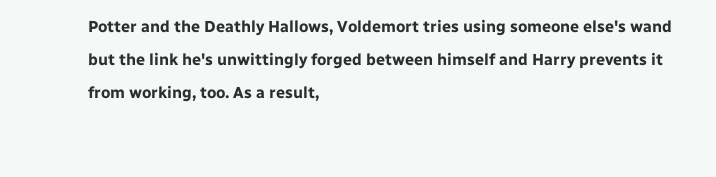Potter and the Deathly Hallows, Voldemort tries using someone else's wand but the link he's unwittingly forged between himself and Harry prevents it from working, too. As a result,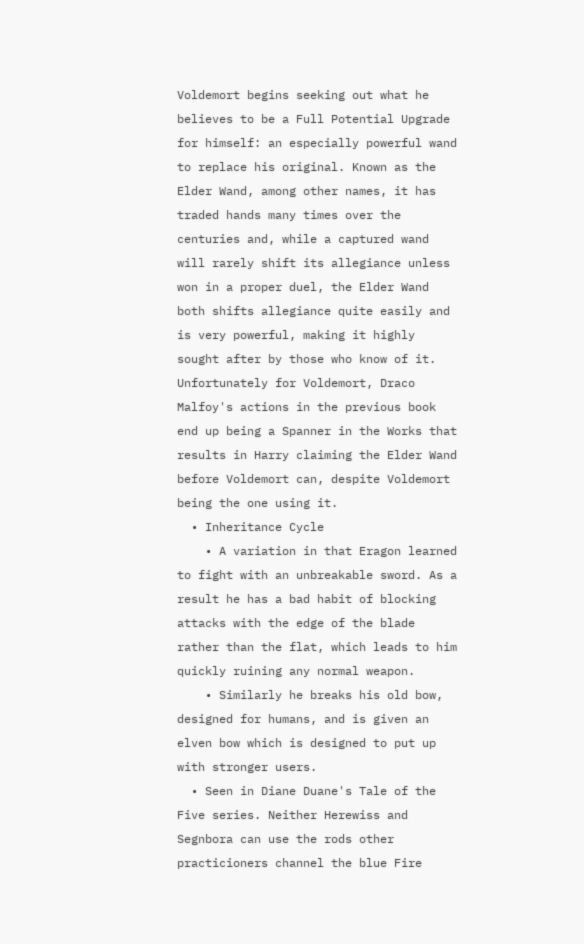Voldemort begins seeking out what he believes to be a Full Potential Upgrade for himself: an especially powerful wand to replace his original. Known as the Elder Wand, among other names, it has traded hands many times over the centuries and, while a captured wand will rarely shift its allegiance unless won in a proper duel, the Elder Wand both shifts allegiance quite easily and is very powerful, making it highly sought after by those who know of it. Unfortunately for Voldemort, Draco Malfoy's actions in the previous book end up being a Spanner in the Works that results in Harry claiming the Elder Wand before Voldemort can, despite Voldemort being the one using it.
  • Inheritance Cycle
    • A variation in that Eragon learned to fight with an unbreakable sword. As a result he has a bad habit of blocking attacks with the edge of the blade rather than the flat, which leads to him quickly ruining any normal weapon.
    • Similarly he breaks his old bow, designed for humans, and is given an elven bow which is designed to put up with stronger users.
  • Seen in Diane Duane's Tale of the Five series. Neither Herewiss and Segnbora can use the rods other practicioners channel the blue Fire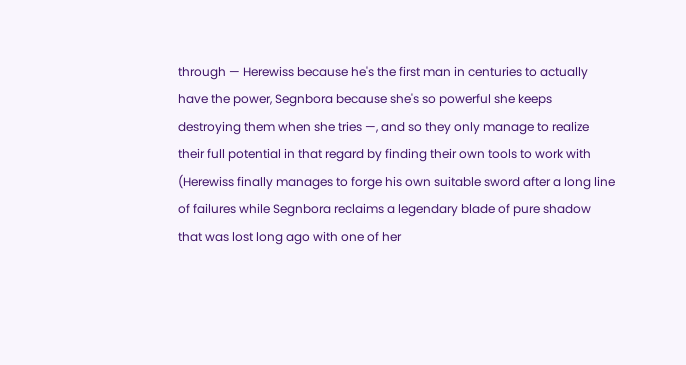through — Herewiss because he's the first man in centuries to actually have the power, Segnbora because she's so powerful she keeps destroying them when she tries —, and so they only manage to realize their full potential in that regard by finding their own tools to work with (Herewiss finally manages to forge his own suitable sword after a long line of failures while Segnbora reclaims a legendary blade of pure shadow that was lost long ago with one of her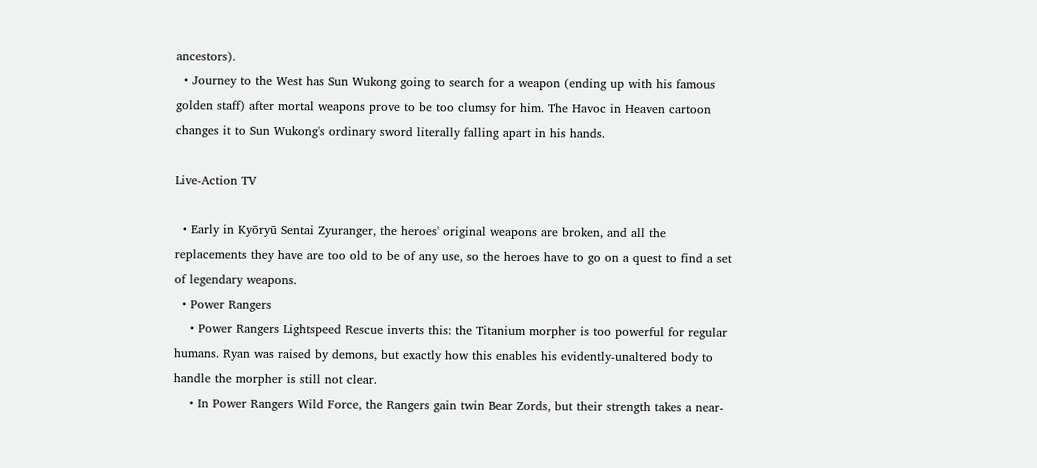ancestors).
  • Journey to the West has Sun Wukong going to search for a weapon (ending up with his famous golden staff) after mortal weapons prove to be too clumsy for him. The Havoc in Heaven cartoon changes it to Sun Wukong's ordinary sword literally falling apart in his hands.

Live-Action TV

  • Early in Kyōryū Sentai Zyuranger, the heroes' original weapons are broken, and all the replacements they have are too old to be of any use, so the heroes have to go on a quest to find a set of legendary weapons.
  • Power Rangers
    • Power Rangers Lightspeed Rescue inverts this: the Titanium morpher is too powerful for regular humans. Ryan was raised by demons, but exactly how this enables his evidently-unaltered body to handle the morpher is still not clear.
    • In Power Rangers Wild Force, the Rangers gain twin Bear Zords, but their strength takes a near-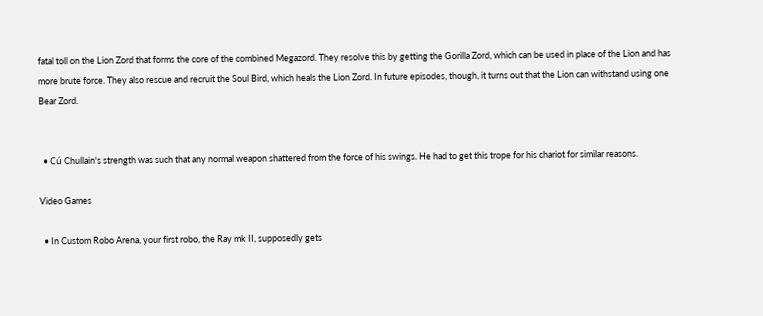fatal toll on the Lion Zord that forms the core of the combined Megazord. They resolve this by getting the Gorilla Zord, which can be used in place of the Lion and has more brute force. They also rescue and recruit the Soul Bird, which heals the Lion Zord. In future episodes, though, it turns out that the Lion can withstand using one Bear Zord.


  • Cú Chullain's strength was such that any normal weapon shattered from the force of his swings. He had to get this trope for his chariot for similar reasons.

Video Games

  • In Custom Robo Arena, your first robo, the Ray mk II, supposedly gets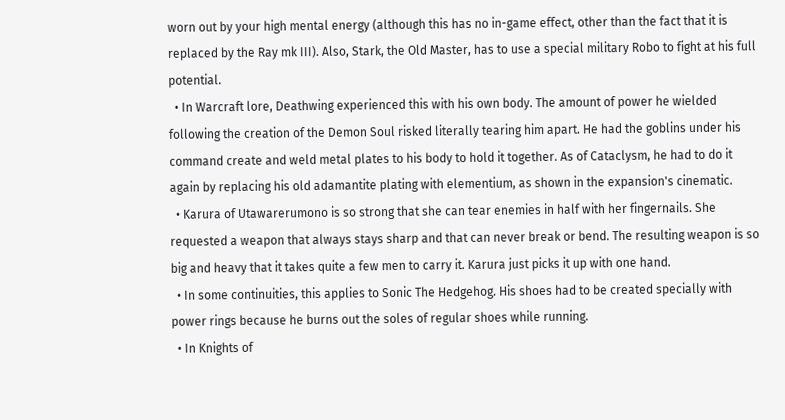worn out by your high mental energy (although this has no in-game effect, other than the fact that it is replaced by the Ray mk III). Also, Stark, the Old Master, has to use a special military Robo to fight at his full potential.
  • In Warcraft lore, Deathwing experienced this with his own body. The amount of power he wielded following the creation of the Demon Soul risked literally tearing him apart. He had the goblins under his command create and weld metal plates to his body to hold it together. As of Cataclysm, he had to do it again by replacing his old adamantite plating with elementium, as shown in the expansion's cinematic.
  • Karura of Utawarerumono is so strong that she can tear enemies in half with her fingernails. She requested a weapon that always stays sharp and that can never break or bend. The resulting weapon is so big and heavy that it takes quite a few men to carry it. Karura just picks it up with one hand.
  • In some continuities, this applies to Sonic The Hedgehog. His shoes had to be created specially with power rings because he burns out the soles of regular shoes while running.
  • In Knights of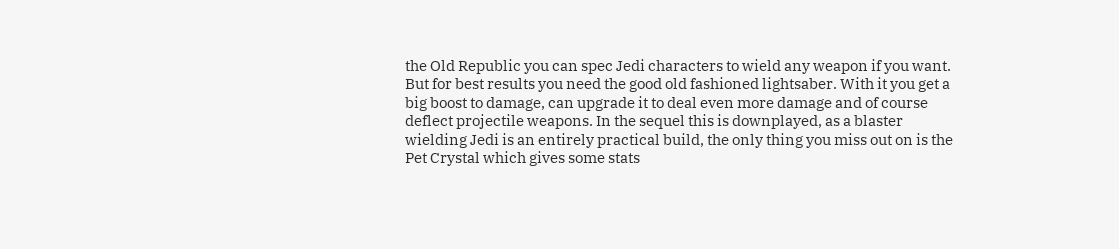the Old Republic you can spec Jedi characters to wield any weapon if you want. But for best results you need the good old fashioned lightsaber. With it you get a big boost to damage, can upgrade it to deal even more damage and of course deflect projectile weapons. In the sequel this is downplayed, as a blaster wielding Jedi is an entirely practical build, the only thing you miss out on is the Pet Crystal which gives some stats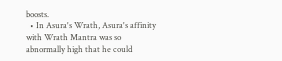boosts.
  • In Asura's Wrath, Asura's affinity with Wrath Mantra was so abnormally high that he could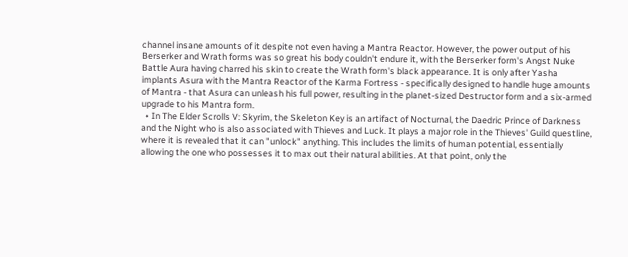channel insane amounts of it despite not even having a Mantra Reactor. However, the power output of his Berserker and Wrath forms was so great his body couldn't endure it, with the Berserker form's Angst Nuke Battle Aura having charred his skin to create the Wrath form's black appearance. It is only after Yasha implants Asura with the Mantra Reactor of the Karma Fortress - specifically designed to handle huge amounts of Mantra - that Asura can unleash his full power, resulting in the planet-sized Destructor form and a six-armed upgrade to his Mantra form.
  • In The Elder Scrolls V: Skyrim, the Skeleton Key is an artifact of Nocturnal, the Daedric Prince of Darkness and the Night who is also associated with Thieves and Luck. It plays a major role in the Thieves' Guild questline, where it is revealed that it can "unlock" anything. This includes the limits of human potential, essentially allowing the one who possesses it to max out their natural abilities. At that point, only the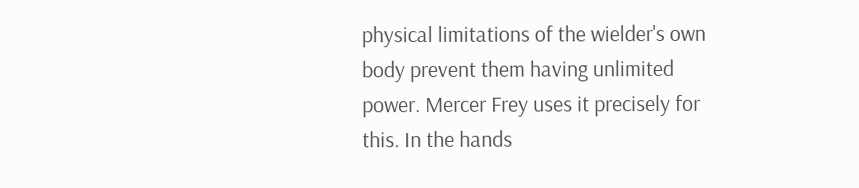physical limitations of the wielder's own body prevent them having unlimited power. Mercer Frey uses it precisely for this. In the hands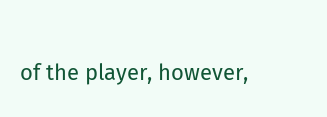of the player, however,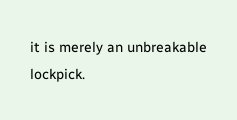it is merely an unbreakable lockpick.